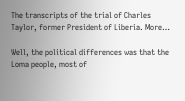The transcripts of the trial of Charles Taylor, former President of Liberia. More…

Well, the political differences was that the Loma people, most of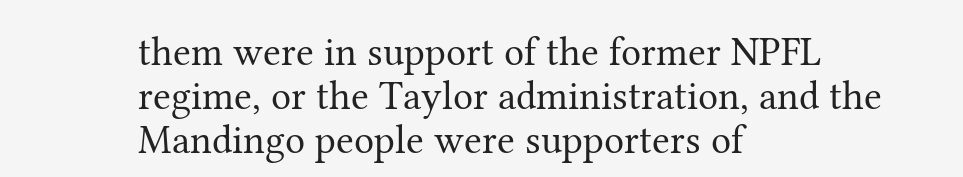them were in support of the former NPFL regime, or the Taylor administration, and the Mandingo people were supporters of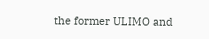the former ULIMO and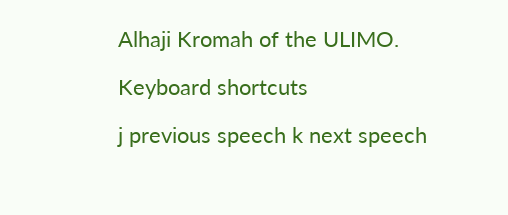Alhaji Kromah of the ULIMO.

Keyboard shortcuts

j previous speech k next speech